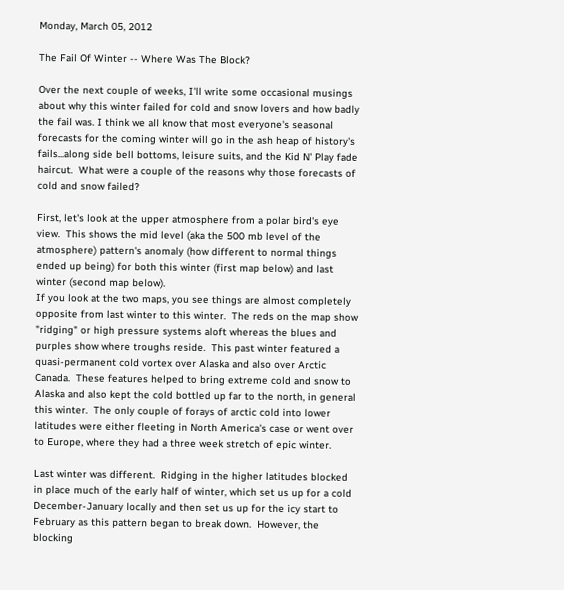Monday, March 05, 2012

The Fail Of Winter -- Where Was The Block?

Over the next couple of weeks, I'll write some occasional musings about why this winter failed for cold and snow lovers and how badly the fail was. I think we all know that most everyone's seasonal forecasts for the coming winter will go in the ash heap of history's fails...along side bell bottoms, leisure suits, and the Kid N' Play fade haircut.  What were a couple of the reasons why those forecasts of cold and snow failed?

First, let's look at the upper atmosphere from a polar bird's eye view.  This shows the mid level (aka the 500 mb level of the atmosphere) pattern's anomaly (how different to normal things ended up being) for both this winter (first map below) and last winter (second map below).
If you look at the two maps, you see things are almost completely opposite from last winter to this winter.  The reds on the map show "ridging" or high pressure systems aloft whereas the blues and purples show where troughs reside.  This past winter featured a quasi-permanent cold vortex over Alaska and also over Arctic Canada.  These features helped to bring extreme cold and snow to Alaska and also kept the cold bottled up far to the north, in general this winter.  The only couple of forays of arctic cold into lower latitudes were either fleeting in North America's case or went over to Europe, where they had a three week stretch of epic winter.

Last winter was different.  Ridging in the higher latitudes blocked in place much of the early half of winter, which set us up for a cold December-January locally and then set us up for the icy start to February as this pattern began to break down.  However, the blocking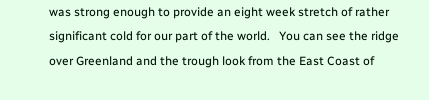was strong enough to provide an eight week stretch of rather significant cold for our part of the world.   You can see the ridge over Greenland and the trough look from the East Coast of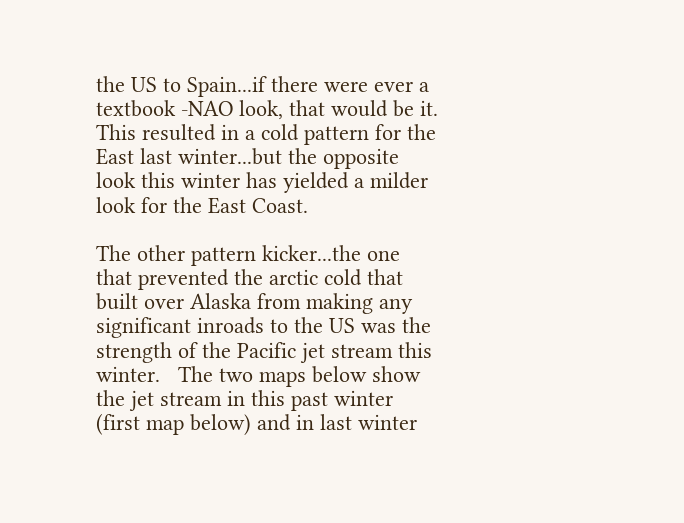the US to Spain...if there were ever a textbook -NAO look, that would be it.
This resulted in a cold pattern for the East last winter...but the opposite look this winter has yielded a milder look for the East Coast.

The other pattern kicker...the one that prevented the arctic cold that built over Alaska from making any significant inroads to the US was the strength of the Pacific jet stream this winter.   The two maps below show the jet stream in this past winter (first map below) and in last winter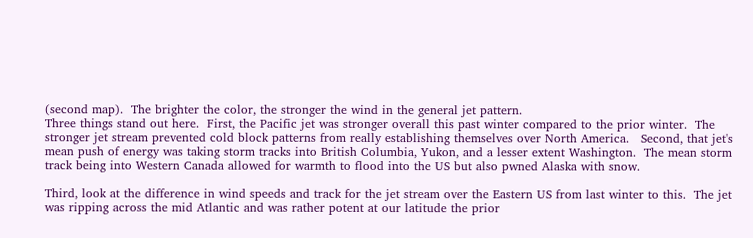(second map).  The brighter the color, the stronger the wind in the general jet pattern.
Three things stand out here.  First, the Pacific jet was stronger overall this past winter compared to the prior winter.  The stronger jet stream prevented cold block patterns from really establishing themselves over North America.   Second, that jet's mean push of energy was taking storm tracks into British Columbia, Yukon, and a lesser extent Washington.  The mean storm track being into Western Canada allowed for warmth to flood into the US but also pwned Alaska with snow.

Third, look at the difference in wind speeds and track for the jet stream over the Eastern US from last winter to this.  The jet was ripping across the mid Atlantic and was rather potent at our latitude the prior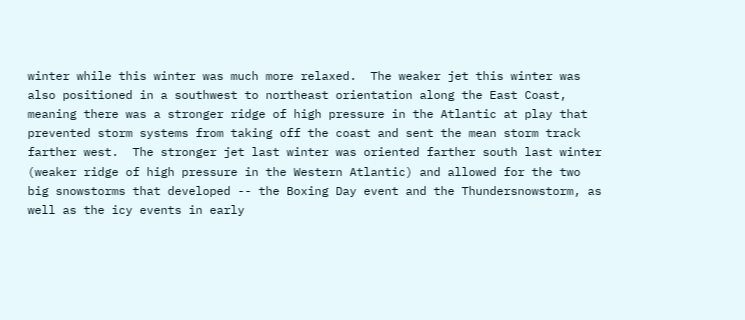winter while this winter was much more relaxed.  The weaker jet this winter was also positioned in a southwest to northeast orientation along the East Coast, meaning there was a stronger ridge of high pressure in the Atlantic at play that prevented storm systems from taking off the coast and sent the mean storm track farther west.  The stronger jet last winter was oriented farther south last winter (weaker ridge of high pressure in the Western Atlantic) and allowed for the two big snowstorms that developed -- the Boxing Day event and the Thundersnowstorm, as well as the icy events in early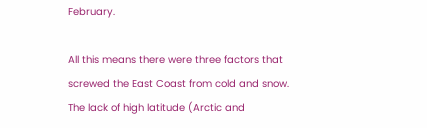February.

All this means there were three factors that screwed the East Coast from cold and snow.  The lack of high latitude (Arctic and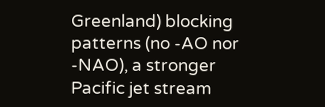Greenland) blocking patterns (no -AO nor -NAO), a stronger Pacific jet stream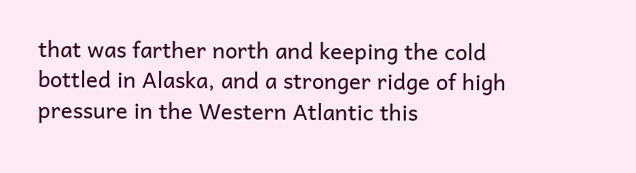that was farther north and keeping the cold bottled in Alaska, and a stronger ridge of high pressure in the Western Atlantic this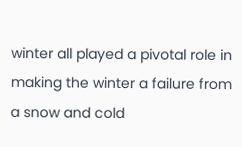winter all played a pivotal role in making the winter a failure from a snow and cold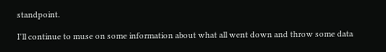standpoint.

I'll continue to muse on some information about what all went down and throw some data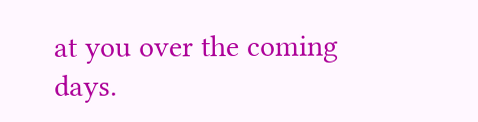at you over the coming days.